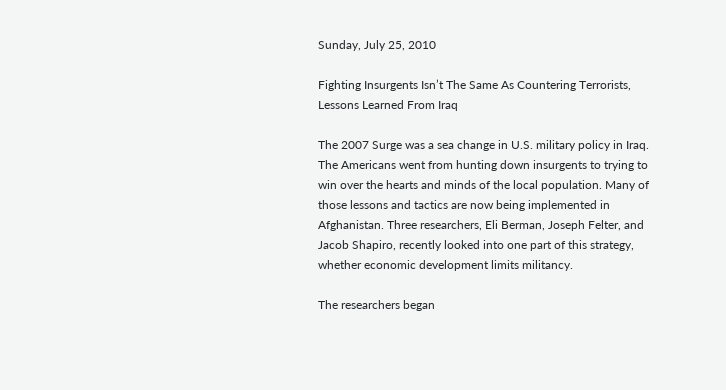Sunday, July 25, 2010

Fighting Insurgents Isn’t The Same As Countering Terrorists, Lessons Learned From Iraq

The 2007 Surge was a sea change in U.S. military policy in Iraq. The Americans went from hunting down insurgents to trying to win over the hearts and minds of the local population. Many of those lessons and tactics are now being implemented in Afghanistan. Three researchers, Eli Berman, Joseph Felter, and Jacob Shapiro, recently looked into one part of this strategy, whether economic development limits militancy.

The researchers began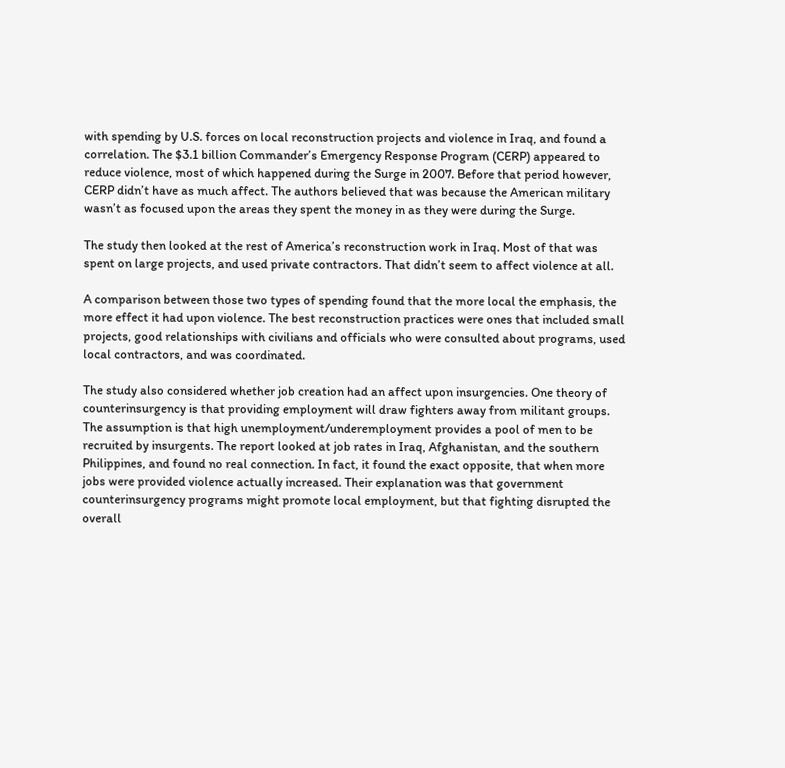with spending by U.S. forces on local reconstruction projects and violence in Iraq, and found a correlation. The $3.1 billion Commander’s Emergency Response Program (CERP) appeared to reduce violence, most of which happened during the Surge in 2007. Before that period however, CERP didn’t have as much affect. The authors believed that was because the American military wasn’t as focused upon the areas they spent the money in as they were during the Surge.

The study then looked at the rest of America’s reconstruction work in Iraq. Most of that was spent on large projects, and used private contractors. That didn’t seem to affect violence at all.

A comparison between those two types of spending found that the more local the emphasis, the more effect it had upon violence. The best reconstruction practices were ones that included small projects, good relationships with civilians and officials who were consulted about programs, used local contractors, and was coordinated.

The study also considered whether job creation had an affect upon insurgencies. One theory of counterinsurgency is that providing employment will draw fighters away from militant groups. The assumption is that high unemployment/underemployment provides a pool of men to be recruited by insurgents. The report looked at job rates in Iraq, Afghanistan, and the southern Philippines, and found no real connection. In fact, it found the exact opposite, that when more jobs were provided violence actually increased. Their explanation was that government counterinsurgency programs might promote local employment, but that fighting disrupted the overall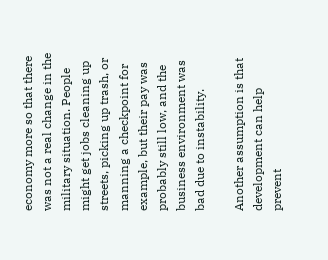economy more so that there was not a real change in the military situation. People might get jobs cleaning up streets, picking up trash, or manning a checkpoint for example, but their pay was probably still low, and the business environment was bad due to instability.

Another assumption is that development can help prevent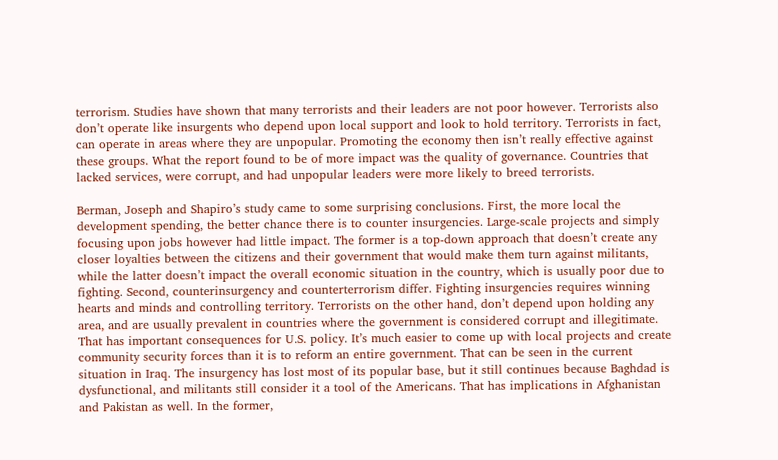terrorism. Studies have shown that many terrorists and their leaders are not poor however. Terrorists also don’t operate like insurgents who depend upon local support and look to hold territory. Terrorists in fact, can operate in areas where they are unpopular. Promoting the economy then isn’t really effective against these groups. What the report found to be of more impact was the quality of governance. Countries that lacked services, were corrupt, and had unpopular leaders were more likely to breed terrorists.

Berman, Joseph and Shapiro’s study came to some surprising conclusions. First, the more local the development spending, the better chance there is to counter insurgencies. Large-scale projects and simply focusing upon jobs however had little impact. The former is a top-down approach that doesn’t create any closer loyalties between the citizens and their government that would make them turn against militants, while the latter doesn’t impact the overall economic situation in the country, which is usually poor due to fighting. Second, counterinsurgency and counterterrorism differ. Fighting insurgencies requires winning hearts and minds and controlling territory. Terrorists on the other hand, don’t depend upon holding any area, and are usually prevalent in countries where the government is considered corrupt and illegitimate. That has important consequences for U.S. policy. It’s much easier to come up with local projects and create community security forces than it is to reform an entire government. That can be seen in the current situation in Iraq. The insurgency has lost most of its popular base, but it still continues because Baghdad is dysfunctional, and militants still consider it a tool of the Americans. That has implications in Afghanistan and Pakistan as well. In the former,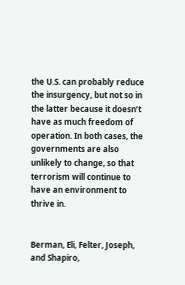the U.S. can probably reduce the insurgency, but not so in the latter because it doesn’t have as much freedom of operation. In both cases, the governments are also unlikely to change, so that terrorism will continue to have an environment to thrive in.


Berman, Eli, Felter, Joseph, and Shapiro,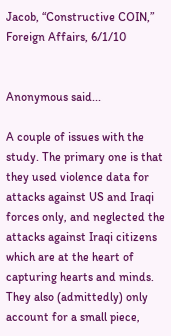Jacob, “Constructive COIN,” Foreign Affairs, 6/1/10


Anonymous said...

A couple of issues with the study. The primary one is that they used violence data for attacks against US and Iraqi forces only, and neglected the attacks against Iraqi citizens which are at the heart of capturing hearts and minds. They also (admittedly) only account for a small piece,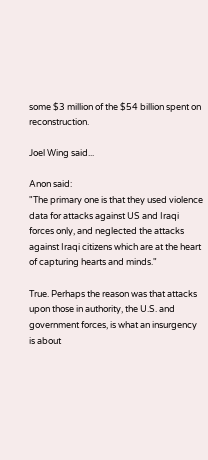some $3 million of the $54 billion spent on reconstruction.

Joel Wing said...

Anon said:
"The primary one is that they used violence data for attacks against US and Iraqi forces only, and neglected the attacks against Iraqi citizens which are at the heart of capturing hearts and minds."

True. Perhaps the reason was that attacks upon those in authority, the U.S. and government forces, is what an insurgency is about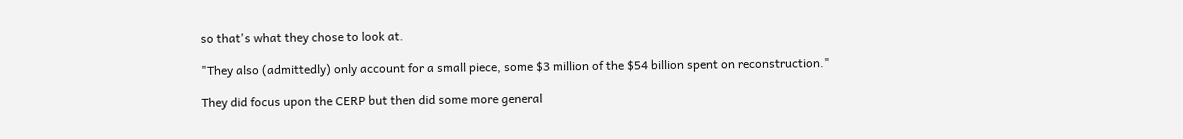so that's what they chose to look at.

"They also (admittedly) only account for a small piece, some $3 million of the $54 billion spent on reconstruction."

They did focus upon the CERP but then did some more general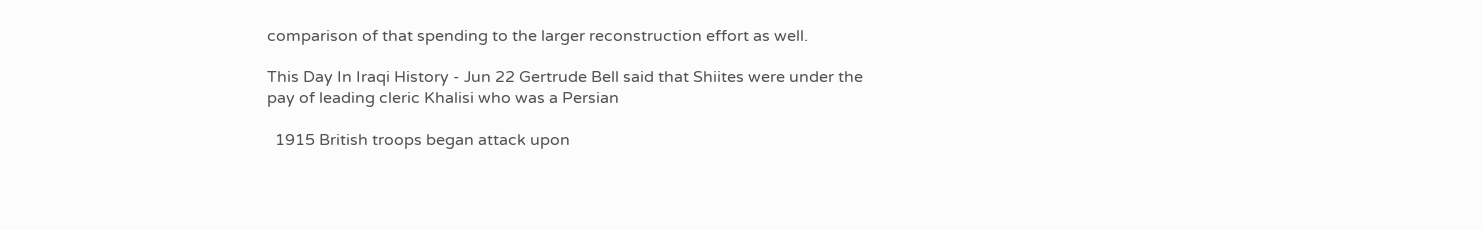comparison of that spending to the larger reconstruction effort as well.

This Day In Iraqi History - Jun 22 Gertrude Bell said that Shiites were under the pay of leading cleric Khalisi who was a Persian

  1915 British troops began attack upon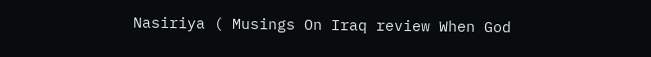Nasiriya ( Musings On Iraq review When God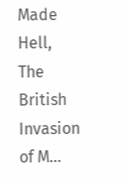Made Hell, The British Invasion of M...